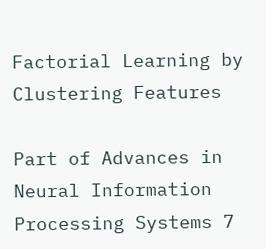Factorial Learning by Clustering Features

Part of Advances in Neural Information Processing Systems 7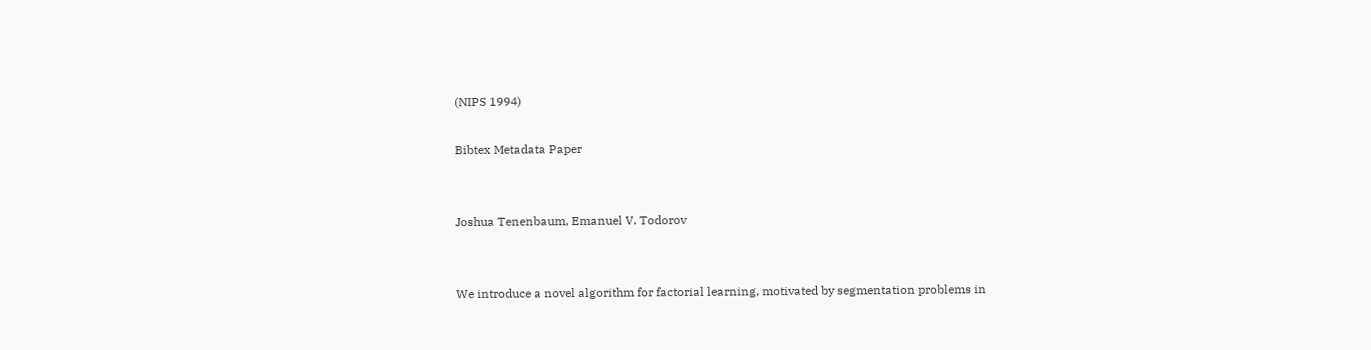(NIPS 1994)

Bibtex Metadata Paper


Joshua Tenenbaum, Emanuel V. Todorov


We introduce a novel algorithm for factorial learning, motivated by segmentation problems in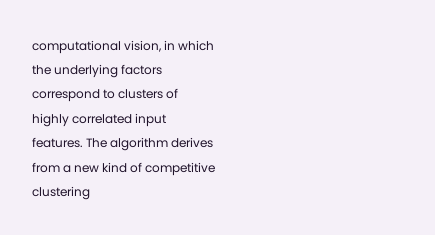computational vision, in which the underlying factors correspond to clusters of highly correlated input features. The algorithm derives from a new kind of competitive clustering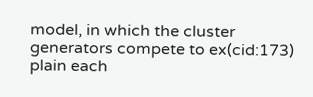model, in which the cluster generators compete to ex(cid:173) plain each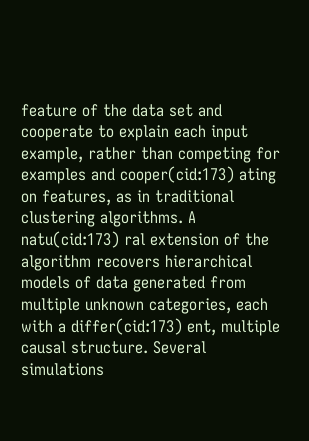feature of the data set and cooperate to explain each input example, rather than competing for examples and cooper(cid:173) ating on features, as in traditional clustering algorithms. A natu(cid:173) ral extension of the algorithm recovers hierarchical models of data generated from multiple unknown categories, each with a differ(cid:173) ent, multiple causal structure. Several simulations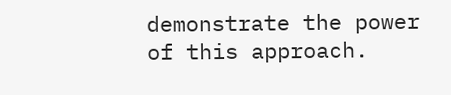demonstrate the power of this approach.